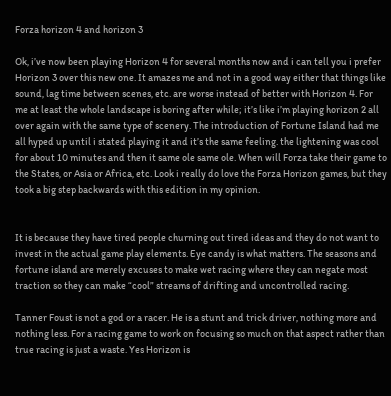Forza horizon 4 and horizon 3

Ok, i’ve now been playing Horizon 4 for several months now and i can tell you i prefer Horizon 3 over this new one. It amazes me and not in a good way either that things like sound, lag time between scenes, etc. are worse instead of better with Horizon 4. For me at least the whole landscape is boring after while; it’s like i’m playing horizon 2 all over again with the same type of scenery. The introduction of Fortune Island had me all hyped up until i stated playing it and it’s the same feeling. the lightening was cool for about 10 minutes and then it same ole same ole. When will Forza take their game to the States, or Asia or Africa, etc. Look i really do love the Forza Horizon games, but they took a big step backwards with this edition in my opinion.


It is because they have tired people churning out tired ideas and they do not want to invest in the actual game play elements. Eye candy is what matters. The seasons and fortune island are merely excuses to make wet racing where they can negate most traction so they can make “cool” streams of drifting and uncontrolled racing.

Tanner Foust is not a god or a racer. He is a stunt and trick driver, nothing more and nothing less. For a racing game to work on focusing so much on that aspect rather than true racing is just a waste. Yes Horizon is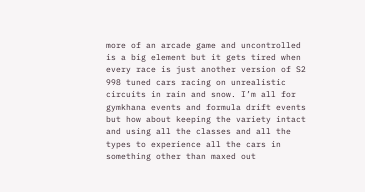more of an arcade game and uncontrolled is a big element but it gets tired when every race is just another version of S2 998 tuned cars racing on unrealistic circuits in rain and snow. I’m all for gymkhana events and formula drift events but how about keeping the variety intact and using all the classes and all the types to experience all the cars in something other than maxed out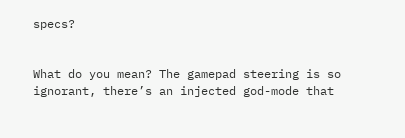specs?


What do you mean? The gamepad steering is so ignorant, there’s an injected god-mode that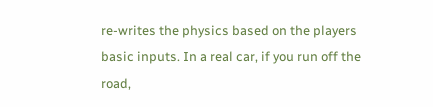re-writes the physics based on the players basic inputs. In a real car, if you run off the road,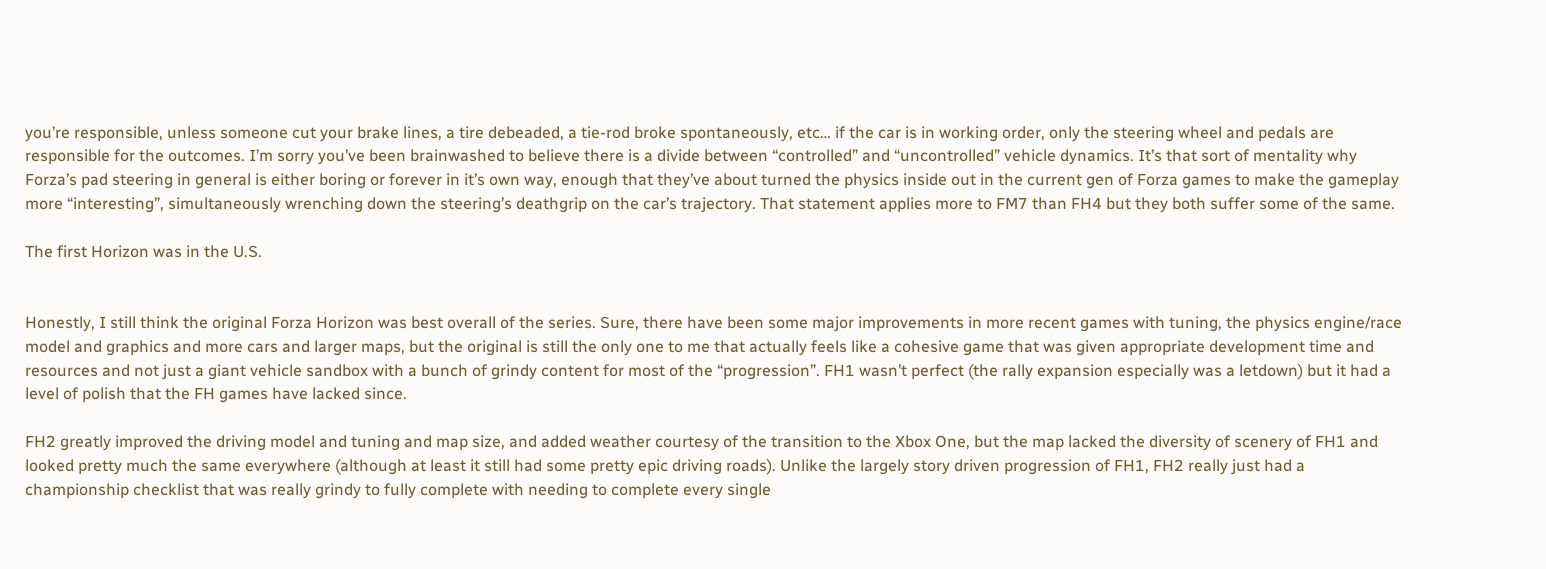you’re responsible, unless someone cut your brake lines, a tire debeaded, a tie-rod broke spontaneously, etc… if the car is in working order, only the steering wheel and pedals are responsible for the outcomes. I’m sorry you’ve been brainwashed to believe there is a divide between “controlled” and “uncontrolled” vehicle dynamics. It’s that sort of mentality why Forza’s pad steering in general is either boring or forever in it’s own way, enough that they’ve about turned the physics inside out in the current gen of Forza games to make the gameplay more “interesting”, simultaneously wrenching down the steering’s deathgrip on the car’s trajectory. That statement applies more to FM7 than FH4 but they both suffer some of the same.

The first Horizon was in the U.S.


Honestly, I still think the original Forza Horizon was best overall of the series. Sure, there have been some major improvements in more recent games with tuning, the physics engine/race model and graphics and more cars and larger maps, but the original is still the only one to me that actually feels like a cohesive game that was given appropriate development time and resources and not just a giant vehicle sandbox with a bunch of grindy content for most of the “progression”. FH1 wasn’t perfect (the rally expansion especially was a letdown) but it had a level of polish that the FH games have lacked since.

FH2 greatly improved the driving model and tuning and map size, and added weather courtesy of the transition to the Xbox One, but the map lacked the diversity of scenery of FH1 and looked pretty much the same everywhere (although at least it still had some pretty epic driving roads). Unlike the largely story driven progression of FH1, FH2 really just had a championship checklist that was really grindy to fully complete with needing to complete every single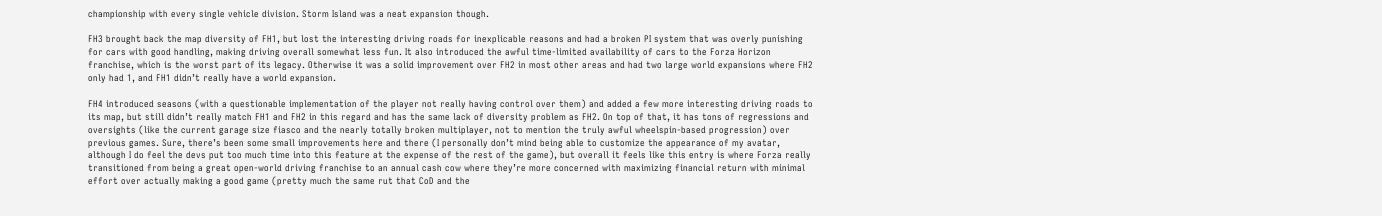championship with every single vehicle division. Storm Island was a neat expansion though.

FH3 brought back the map diversity of FH1, but lost the interesting driving roads for inexplicable reasons and had a broken PI system that was overly punishing for cars with good handling, making driving overall somewhat less fun. It also introduced the awful time-limited availability of cars to the Forza Horizon franchise, which is the worst part of its legacy. Otherwise it was a solid improvement over FH2 in most other areas and had two large world expansions where FH2 only had 1, and FH1 didn’t really have a world expansion.

FH4 introduced seasons (with a questionable implementation of the player not really having control over them) and added a few more interesting driving roads to its map, but still didn’t really match FH1 and FH2 in this regard and has the same lack of diversity problem as FH2. On top of that, it has tons of regressions and oversights (like the current garage size fiasco and the nearly totally broken multiplayer, not to mention the truly awful wheelspin-based progression) over previous games. Sure, there’s been some small improvements here and there (I personally don’t mind being able to customize the appearance of my avatar, although I do feel the devs put too much time into this feature at the expense of the rest of the game), but overall it feels like this entry is where Forza really transitioned from being a great open-world driving franchise to an annual cash cow where they’re more concerned with maximizing financial return with minimal effort over actually making a good game (pretty much the same rut that CoD and the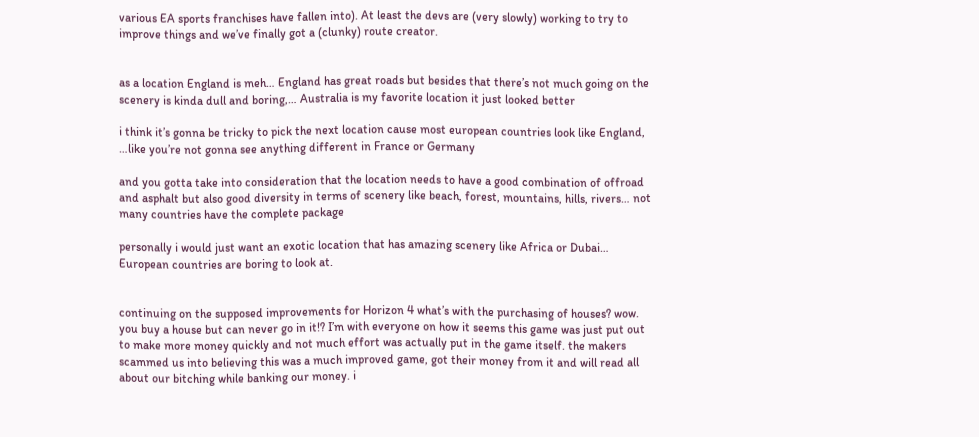various EA sports franchises have fallen into). At least the devs are (very slowly) working to try to improve things and we’ve finally got a (clunky) route creator.


as a location England is meh… England has great roads but besides that there’s not much going on the scenery is kinda dull and boring,… Australia is my favorite location it just looked better

i think it’s gonna be tricky to pick the next location cause most european countries look like England, …like you’re not gonna see anything different in France or Germany

and you gotta take into consideration that the location needs to have a good combination of offroad and asphalt but also good diversity in terms of scenery like beach, forest, mountains, hills, rivers… not many countries have the complete package

personally i would just want an exotic location that has amazing scenery like Africa or Dubai… European countries are boring to look at.


continuing on the supposed improvements for Horizon 4 what’s with the purchasing of houses? wow. you buy a house but can never go in it!? I’m with everyone on how it seems this game was just put out to make more money quickly and not much effort was actually put in the game itself. the makers scammed us into believing this was a much improved game, got their money from it and will read all about our bitching while banking our money. i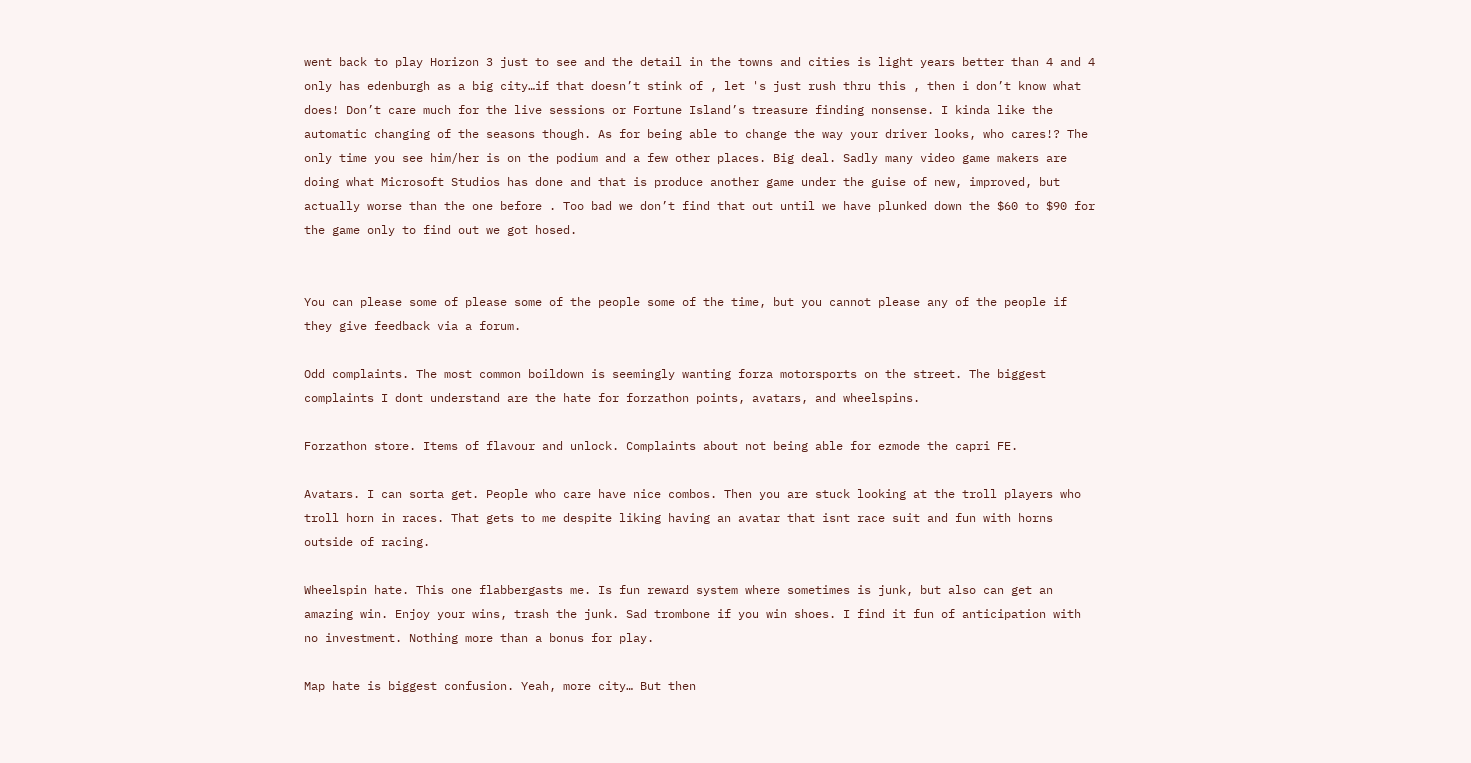went back to play Horizon 3 just to see and the detail in the towns and cities is light years better than 4 and 4 only has edenburgh as a big city…if that doesn’t stink of , let 's just rush thru this , then i don’t know what does! Don’t care much for the live sessions or Fortune Island’s treasure finding nonsense. I kinda like the automatic changing of the seasons though. As for being able to change the way your driver looks, who cares!? The only time you see him/her is on the podium and a few other places. Big deal. Sadly many video game makers are doing what Microsoft Studios has done and that is produce another game under the guise of new, improved, but actually worse than the one before . Too bad we don’t find that out until we have plunked down the $60 to $90 for the game only to find out we got hosed.


You can please some of please some of the people some of the time, but you cannot please any of the people if they give feedback via a forum.

Odd complaints. The most common boildown is seemingly wanting forza motorsports on the street. The biggest complaints I dont understand are the hate for forzathon points, avatars, and wheelspins.

Forzathon store. Items of flavour and unlock. Complaints about not being able for ezmode the capri FE.

Avatars. I can sorta get. People who care have nice combos. Then you are stuck looking at the troll players who troll horn in races. That gets to me despite liking having an avatar that isnt race suit and fun with horns outside of racing.

Wheelspin hate. This one flabbergasts me. Is fun reward system where sometimes is junk, but also can get an amazing win. Enjoy your wins, trash the junk. Sad trombone if you win shoes. I find it fun of anticipation with no investment. Nothing more than a bonus for play.

Map hate is biggest confusion. Yeah, more city… But then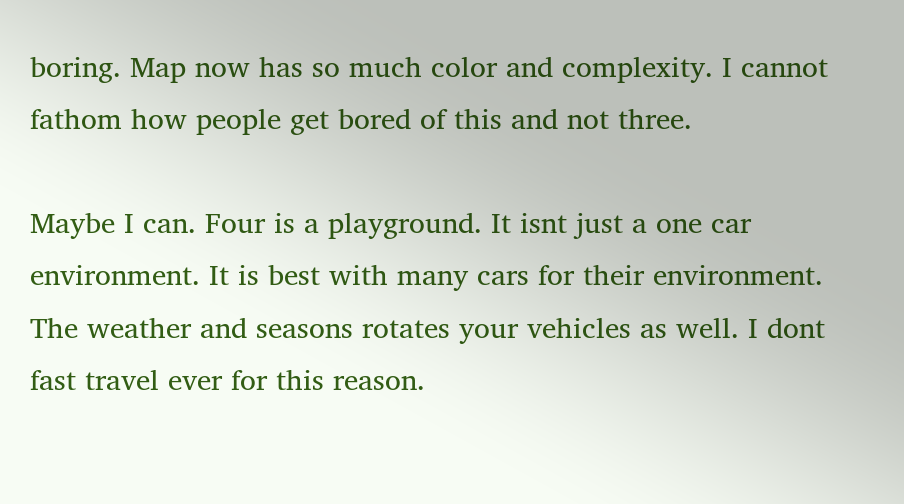boring. Map now has so much color and complexity. I cannot fathom how people get bored of this and not three.

Maybe I can. Four is a playground. It isnt just a one car environment. It is best with many cars for their environment. The weather and seasons rotates your vehicles as well. I dont fast travel ever for this reason.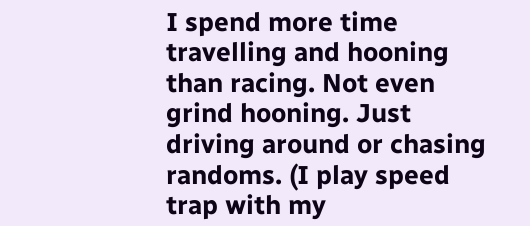I spend more time travelling and hooning than racing. Not even grind hooning. Just driving around or chasing randoms. (I play speed trap with my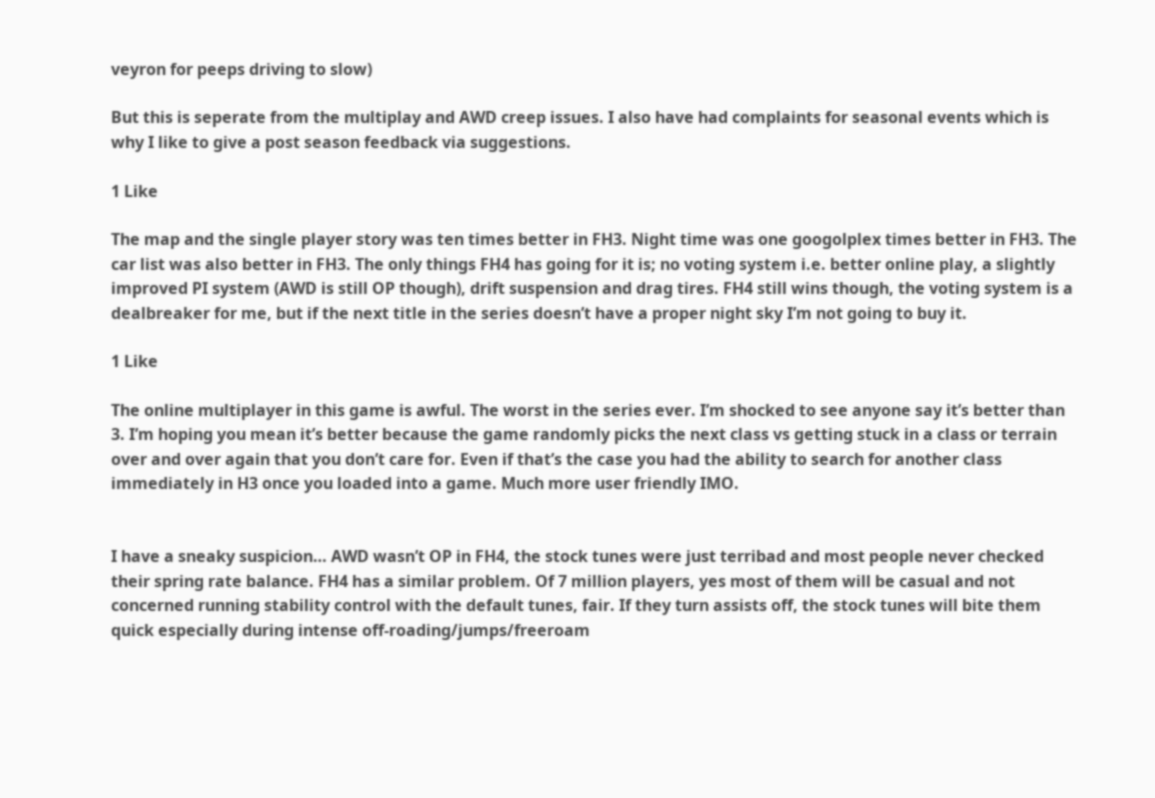veyron for peeps driving to slow)

But this is seperate from the multiplay and AWD creep issues. I also have had complaints for seasonal events which is why I like to give a post season feedback via suggestions.

1 Like

The map and the single player story was ten times better in FH3. Night time was one googolplex times better in FH3. The car list was also better in FH3. The only things FH4 has going for it is; no voting system i.e. better online play, a slightly improved PI system (AWD is still OP though), drift suspension and drag tires. FH4 still wins though, the voting system is a dealbreaker for me, but if the next title in the series doesn’t have a proper night sky I’m not going to buy it.

1 Like

The online multiplayer in this game is awful. The worst in the series ever. I’m shocked to see anyone say it’s better than 3. I’m hoping you mean it’s better because the game randomly picks the next class vs getting stuck in a class or terrain over and over again that you don’t care for. Even if that’s the case you had the ability to search for another class immediately in H3 once you loaded into a game. Much more user friendly IMO.


I have a sneaky suspicion… AWD wasn’t OP in FH4, the stock tunes were just terribad and most people never checked their spring rate balance. FH4 has a similar problem. Of 7 million players, yes most of them will be casual and not concerned running stability control with the default tunes, fair. If they turn assists off, the stock tunes will bite them quick especially during intense off-roading/jumps/freeroam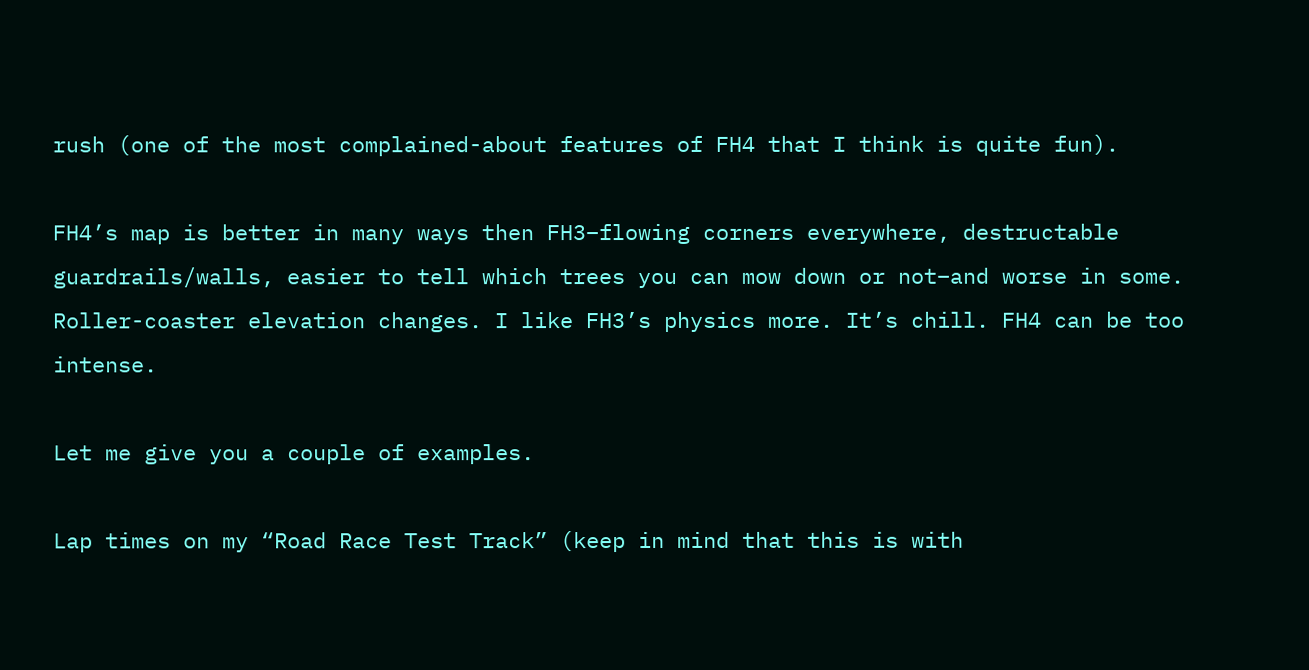rush (one of the most complained-about features of FH4 that I think is quite fun).

FH4’s map is better in many ways then FH3–flowing corners everywhere, destructable guardrails/walls, easier to tell which trees you can mow down or not–and worse in some. Roller-coaster elevation changes. I like FH3’s physics more. It’s chill. FH4 can be too intense.

Let me give you a couple of examples.

Lap times on my “Road Race Test Track” (keep in mind that this is with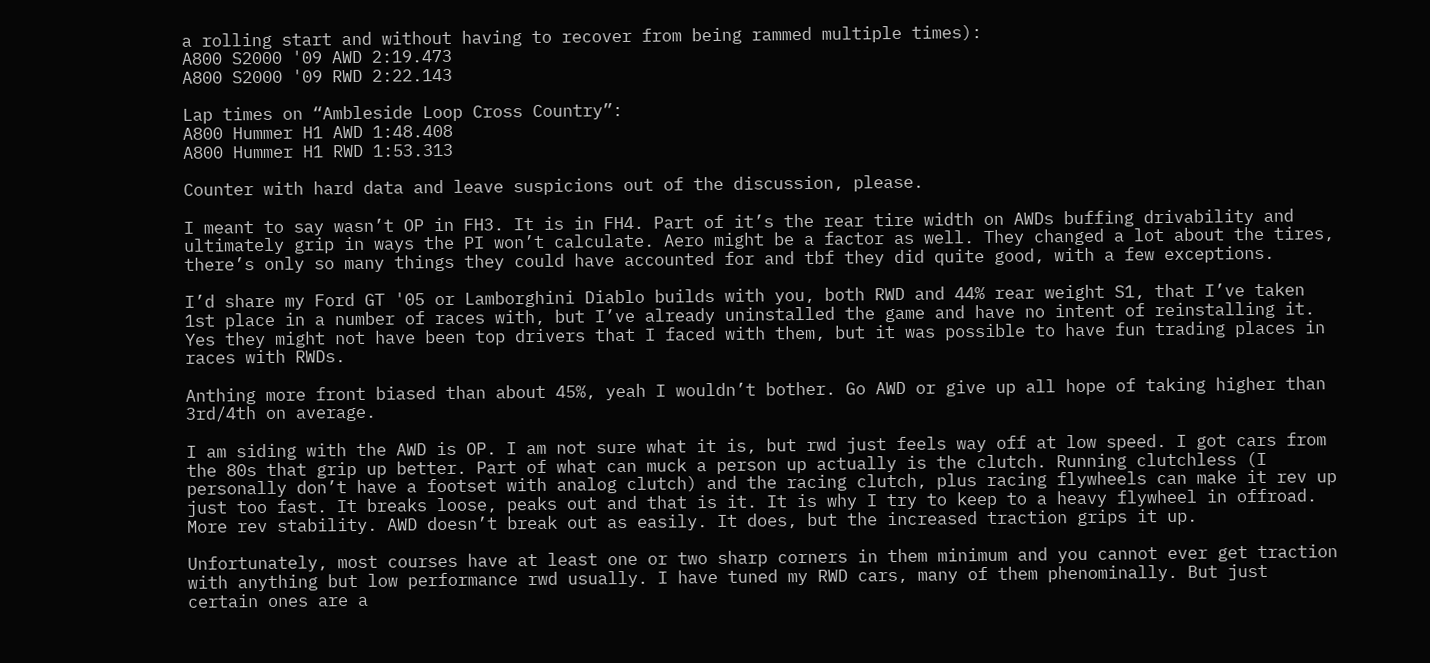a rolling start and without having to recover from being rammed multiple times):
A800 S2000 '09 AWD 2:19.473
A800 S2000 '09 RWD 2:22.143

Lap times on “Ambleside Loop Cross Country”:
A800 Hummer H1 AWD 1:48.408
A800 Hummer H1 RWD 1:53.313

Counter with hard data and leave suspicions out of the discussion, please.

I meant to say wasn’t OP in FH3. It is in FH4. Part of it’s the rear tire width on AWDs buffing drivability and ultimately grip in ways the PI won’t calculate. Aero might be a factor as well. They changed a lot about the tires, there’s only so many things they could have accounted for and tbf they did quite good, with a few exceptions.

I’d share my Ford GT '05 or Lamborghini Diablo builds with you, both RWD and 44% rear weight S1, that I’ve taken 1st place in a number of races with, but I’ve already uninstalled the game and have no intent of reinstalling it. Yes they might not have been top drivers that I faced with them, but it was possible to have fun trading places in races with RWDs.

Anthing more front biased than about 45%, yeah I wouldn’t bother. Go AWD or give up all hope of taking higher than 3rd/4th on average.

I am siding with the AWD is OP. I am not sure what it is, but rwd just feels way off at low speed. I got cars from the 80s that grip up better. Part of what can muck a person up actually is the clutch. Running clutchless (I personally don’t have a footset with analog clutch) and the racing clutch, plus racing flywheels can make it rev up just too fast. It breaks loose, peaks out and that is it. It is why I try to keep to a heavy flywheel in offroad. More rev stability. AWD doesn’t break out as easily. It does, but the increased traction grips it up.

Unfortunately, most courses have at least one or two sharp corners in them minimum and you cannot ever get traction with anything but low performance rwd usually. I have tuned my RWD cars, many of them phenominally. But just certain ones are a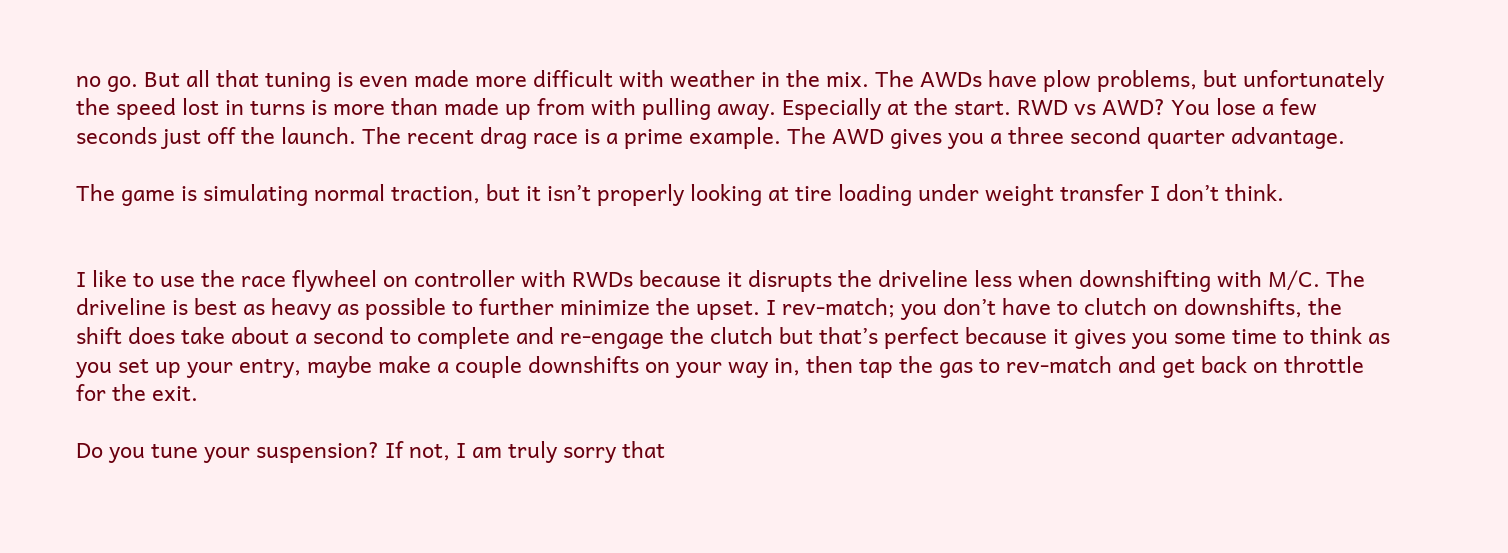no go. But all that tuning is even made more difficult with weather in the mix. The AWDs have plow problems, but unfortunately the speed lost in turns is more than made up from with pulling away. Especially at the start. RWD vs AWD? You lose a few seconds just off the launch. The recent drag race is a prime example. The AWD gives you a three second quarter advantage.

The game is simulating normal traction, but it isn’t properly looking at tire loading under weight transfer I don’t think.


I like to use the race flywheel on controller with RWDs because it disrupts the driveline less when downshifting with M/C. The driveline is best as heavy as possible to further minimize the upset. I rev-match; you don’t have to clutch on downshifts, the shift does take about a second to complete and re-engage the clutch but that’s perfect because it gives you some time to think as you set up your entry, maybe make a couple downshifts on your way in, then tap the gas to rev-match and get back on throttle for the exit.

Do you tune your suspension? If not, I am truly sorry that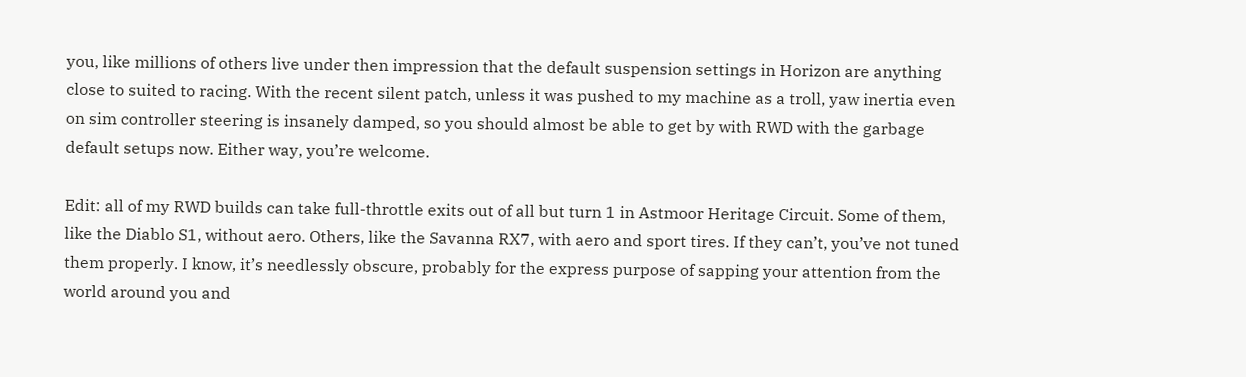you, like millions of others live under then impression that the default suspension settings in Horizon are anything close to suited to racing. With the recent silent patch, unless it was pushed to my machine as a troll, yaw inertia even on sim controller steering is insanely damped, so you should almost be able to get by with RWD with the garbage default setups now. Either way, you’re welcome.

Edit: all of my RWD builds can take full-throttle exits out of all but turn 1 in Astmoor Heritage Circuit. Some of them, like the Diablo S1, without aero. Others, like the Savanna RX7, with aero and sport tires. If they can’t, you’ve not tuned them properly. I know, it’s needlessly obscure, probably for the express purpose of sapping your attention from the world around you and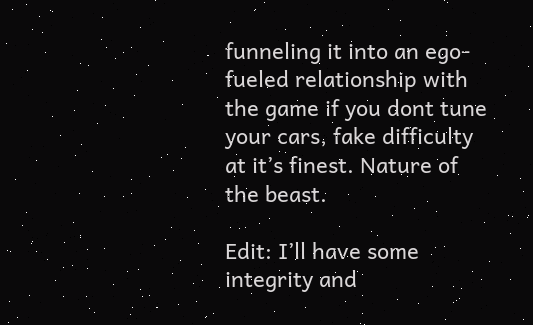funneling it into an ego-fueled relationship with the game if you dont tune your cars, fake difficulty at it’s finest. Nature of the beast.

Edit: I’ll have some integrity and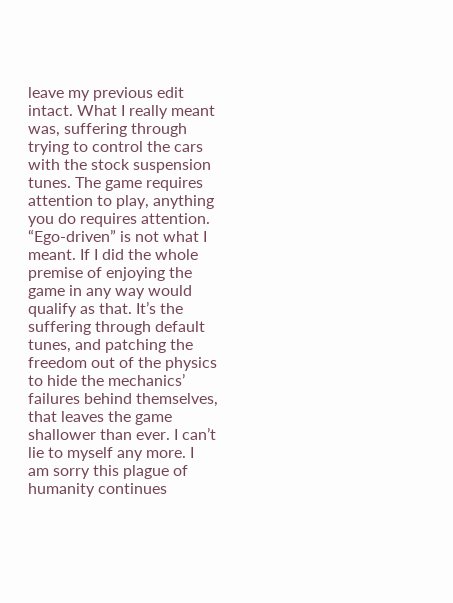leave my previous edit intact. What I really meant was, suffering through trying to control the cars with the stock suspension tunes. The game requires attention to play, anything you do requires attention. “Ego-driven” is not what I meant. If I did the whole premise of enjoying the game in any way would qualify as that. It’s the suffering through default tunes, and patching the freedom out of the physics to hide the mechanics’ failures behind themselves, that leaves the game shallower than ever. I can’t lie to myself any more. I am sorry this plague of humanity continues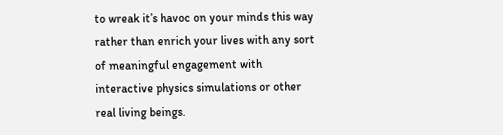to wreak it’s havoc on your minds this way rather than enrich your lives with any sort of meaningful engagement with interactive physics simulations or other real living beings.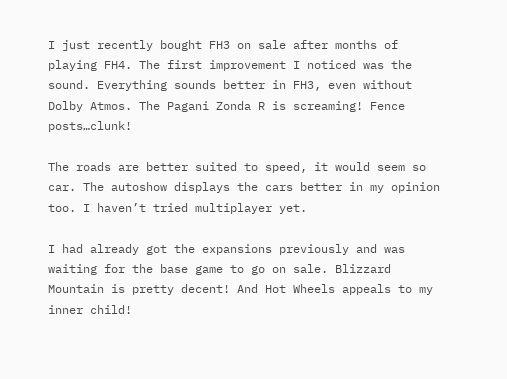I just recently bought FH3 on sale after months of playing FH4. The first improvement I noticed was the sound. Everything sounds better in FH3, even without Dolby Atmos. The Pagani Zonda R is screaming! Fence posts…clunk!

The roads are better suited to speed, it would seem so car. The autoshow displays the cars better in my opinion too. I haven’t tried multiplayer yet.

I had already got the expansions previously and was waiting for the base game to go on sale. Blizzard Mountain is pretty decent! And Hot Wheels appeals to my inner child!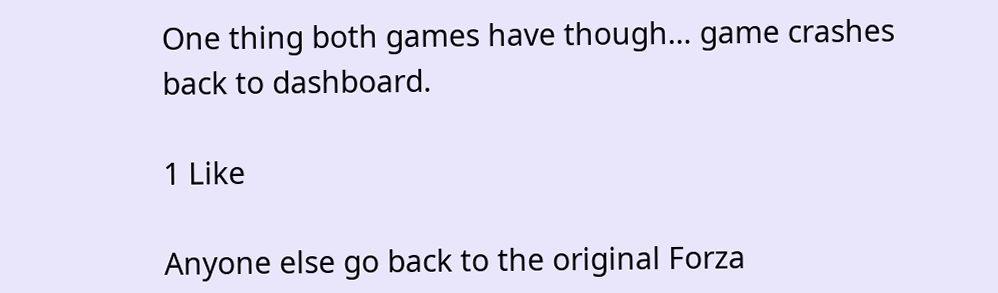One thing both games have though… game crashes back to dashboard.

1 Like

Anyone else go back to the original Forza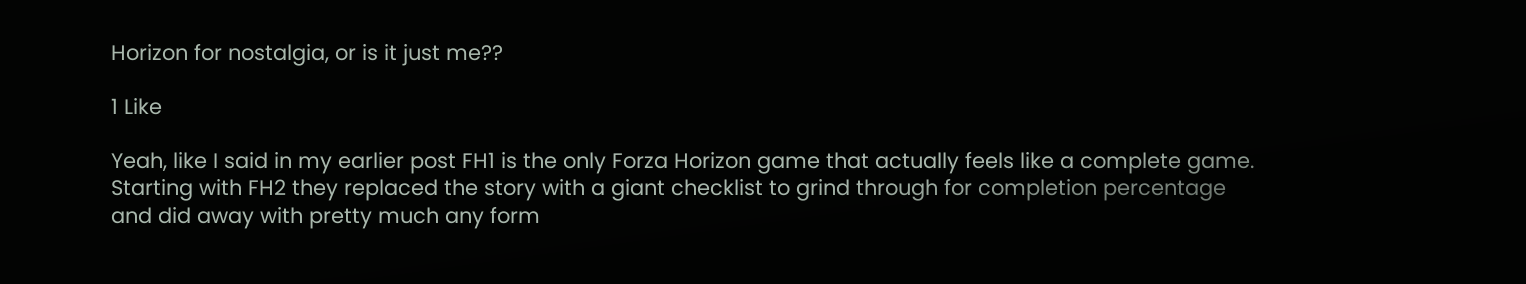Horizon for nostalgia, or is it just me??

1 Like

Yeah, like I said in my earlier post FH1 is the only Forza Horizon game that actually feels like a complete game. Starting with FH2 they replaced the story with a giant checklist to grind through for completion percentage and did away with pretty much any form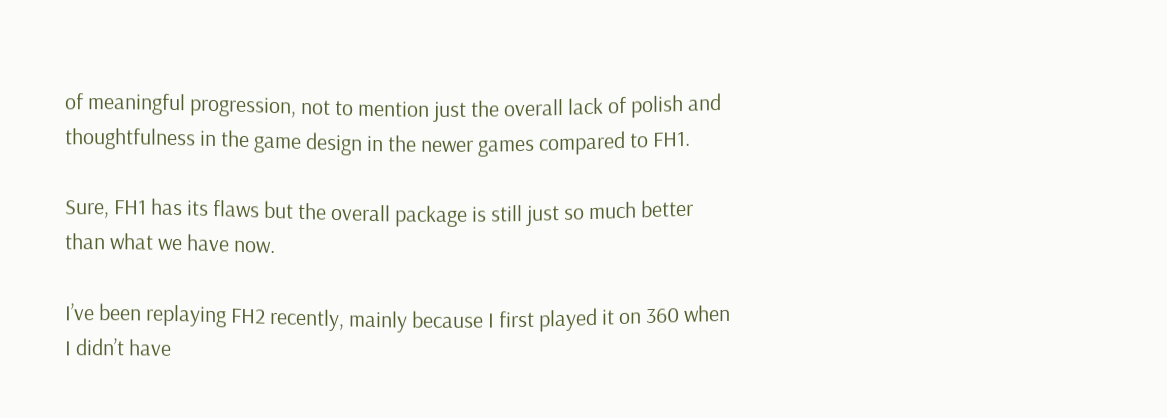of meaningful progression, not to mention just the overall lack of polish and thoughtfulness in the game design in the newer games compared to FH1.

Sure, FH1 has its flaws but the overall package is still just so much better than what we have now.

I’ve been replaying FH2 recently, mainly because I first played it on 360 when I didn’t have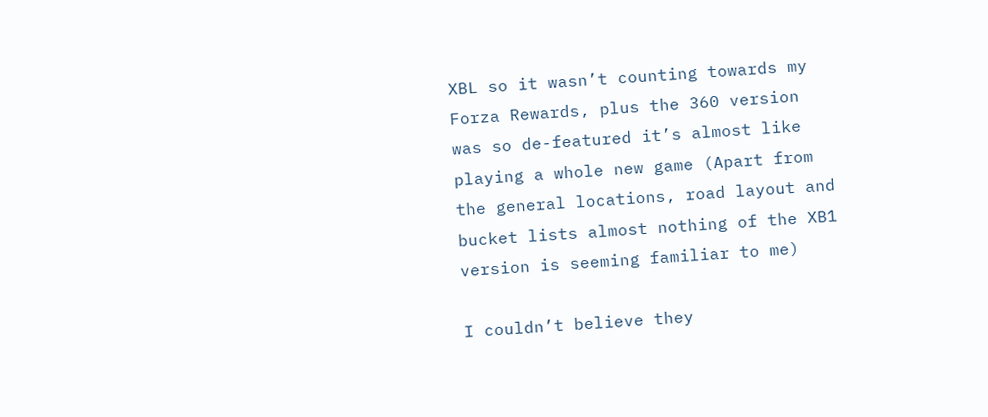XBL so it wasn’t counting towards my Forza Rewards, plus the 360 version was so de-featured it’s almost like playing a whole new game (Apart from the general locations, road layout and bucket lists almost nothing of the XB1 version is seeming familiar to me)

I couldn’t believe they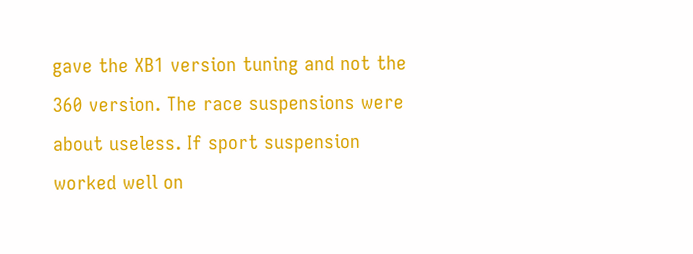gave the XB1 version tuning and not the 360 version. The race suspensions were about useless. If sport suspension worked well on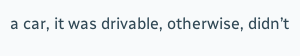a car, it was drivable, otherwise, didn’t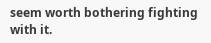seem worth bothering fighting with it.